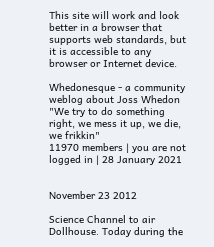This site will work and look better in a browser that supports web standards, but it is accessible to any browser or Internet device.

Whedonesque - a community weblog about Joss Whedon
"We try to do something right, we mess it up, we die, we frikkin"
11970 members | you are not logged in | 28 January 2021


November 23 2012

Science Channel to air Dollhouse. Today during the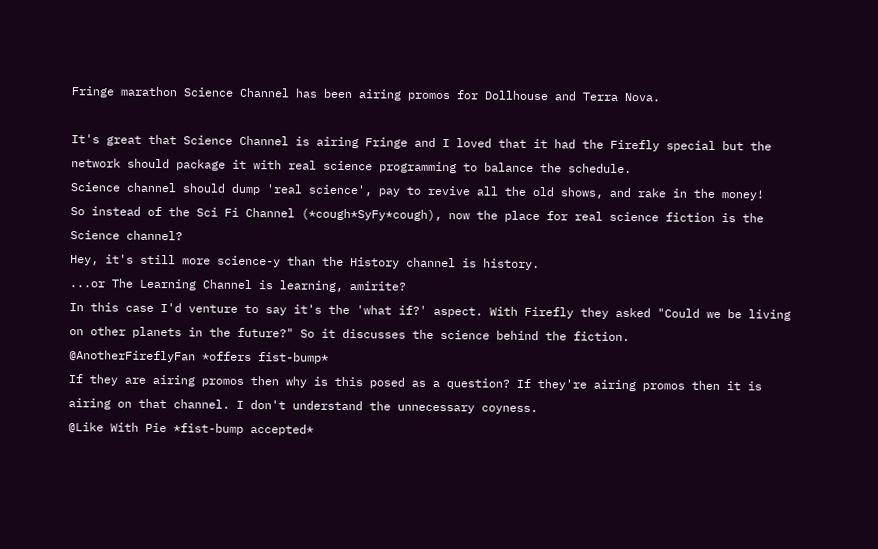Fringe marathon Science Channel has been airing promos for Dollhouse and Terra Nova.

It's great that Science Channel is airing Fringe and I loved that it had the Firefly special but the network should package it with real science programming to balance the schedule.
Science channel should dump 'real science', pay to revive all the old shows, and rake in the money!
So instead of the Sci Fi Channel (*cough*SyFy*cough), now the place for real science fiction is the Science channel?
Hey, it's still more science-y than the History channel is history.
...or The Learning Channel is learning, amirite?
In this case I'd venture to say it's the 'what if?' aspect. With Firefly they asked "Could we be living on other planets in the future?" So it discusses the science behind the fiction.
@AnotherFireflyFan *offers fist-bump*
If they are airing promos then why is this posed as a question? If they're airing promos then it is airing on that channel. I don't understand the unnecessary coyness.
@Like With Pie *fist-bump accepted*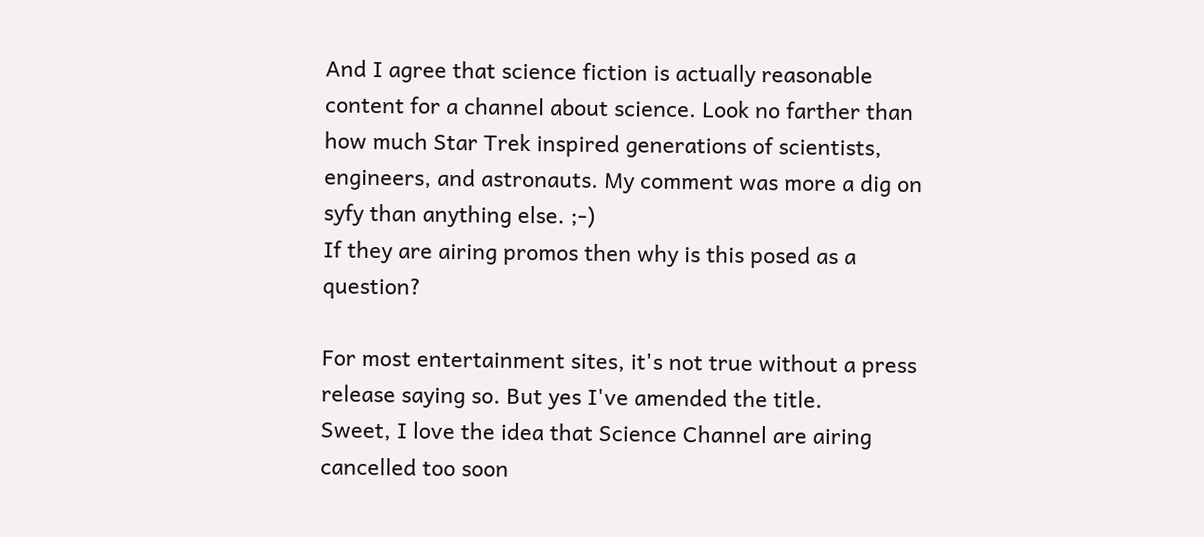And I agree that science fiction is actually reasonable content for a channel about science. Look no farther than how much Star Trek inspired generations of scientists, engineers, and astronauts. My comment was more a dig on syfy than anything else. ;-)
If they are airing promos then why is this posed as a question?

For most entertainment sites, it's not true without a press release saying so. But yes I've amended the title.
Sweet, I love the idea that Science Channel are airing cancelled too soon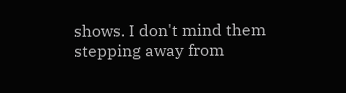shows. I don't mind them stepping away from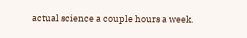actual science a couple hours a week.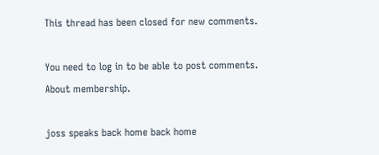This thread has been closed for new comments.

You need to log in to be able to post comments.
About membership.

joss speaks back home back home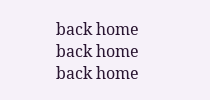back home back home back home